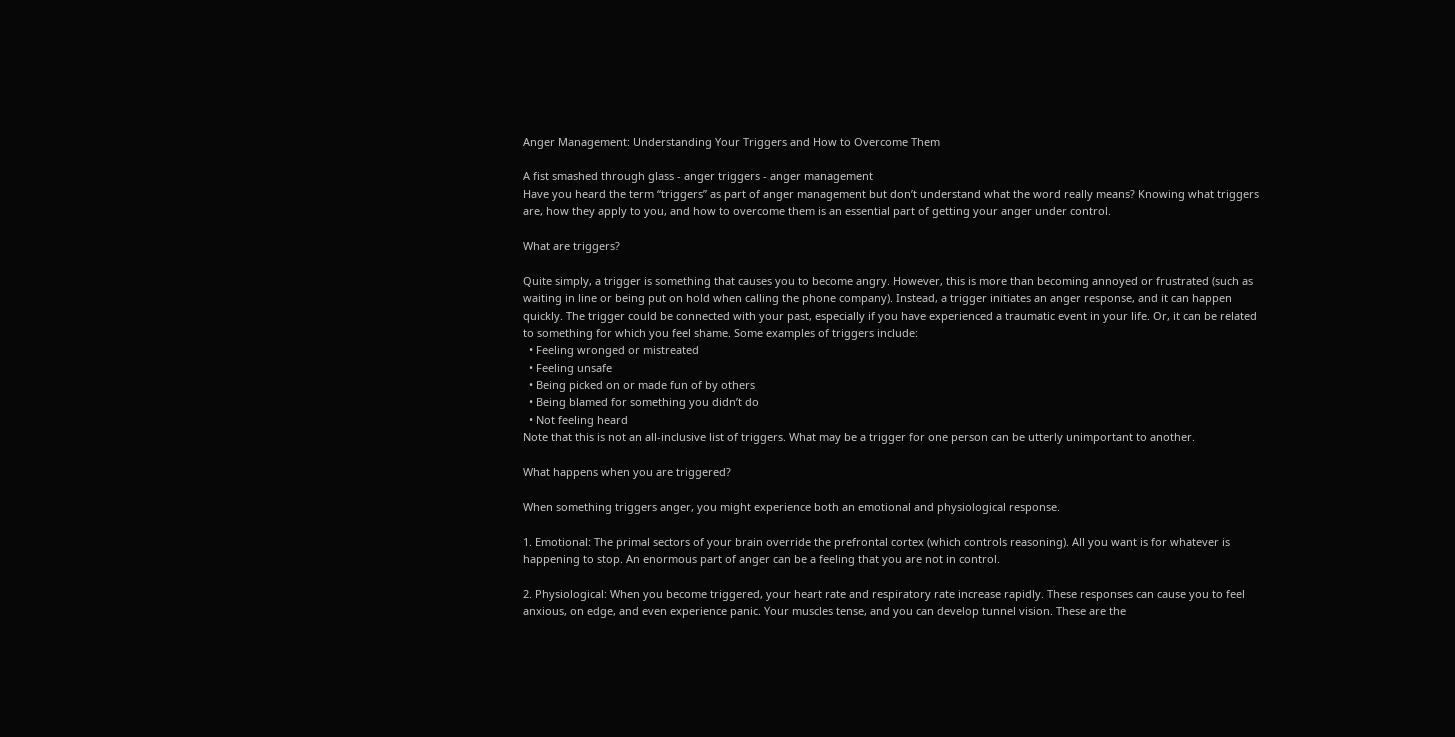Anger Management: Understanding Your Triggers and How to Overcome Them

A fist smashed through glass - anger triggers - anger management
Have you heard the term “triggers” as part of anger management but don’t understand what the word really means? Knowing what triggers are, how they apply to you, and how to overcome them is an essential part of getting your anger under control.

What are triggers?

Quite simply, a trigger is something that causes you to become angry. However, this is more than becoming annoyed or frustrated (such as waiting in line or being put on hold when calling the phone company). Instead, a trigger initiates an anger response, and it can happen quickly. The trigger could be connected with your past, especially if you have experienced a traumatic event in your life. Or, it can be related to something for which you feel shame. Some examples of triggers include:
  • Feeling wronged or mistreated
  • Feeling unsafe
  • Being picked on or made fun of by others
  • Being blamed for something you didn’t do
  • Not feeling heard
Note that this is not an all-inclusive list of triggers. What may be a trigger for one person can be utterly unimportant to another.

What happens when you are triggered?

When something triggers anger, you might experience both an emotional and physiological response.

1. Emotional: The primal sectors of your brain override the prefrontal cortex (which controls reasoning). All you want is for whatever is happening to stop. An enormous part of anger can be a feeling that you are not in control.

2. Physiological: When you become triggered, your heart rate and respiratory rate increase rapidly. These responses can cause you to feel anxious, on edge, and even experience panic. Your muscles tense, and you can develop tunnel vision. These are the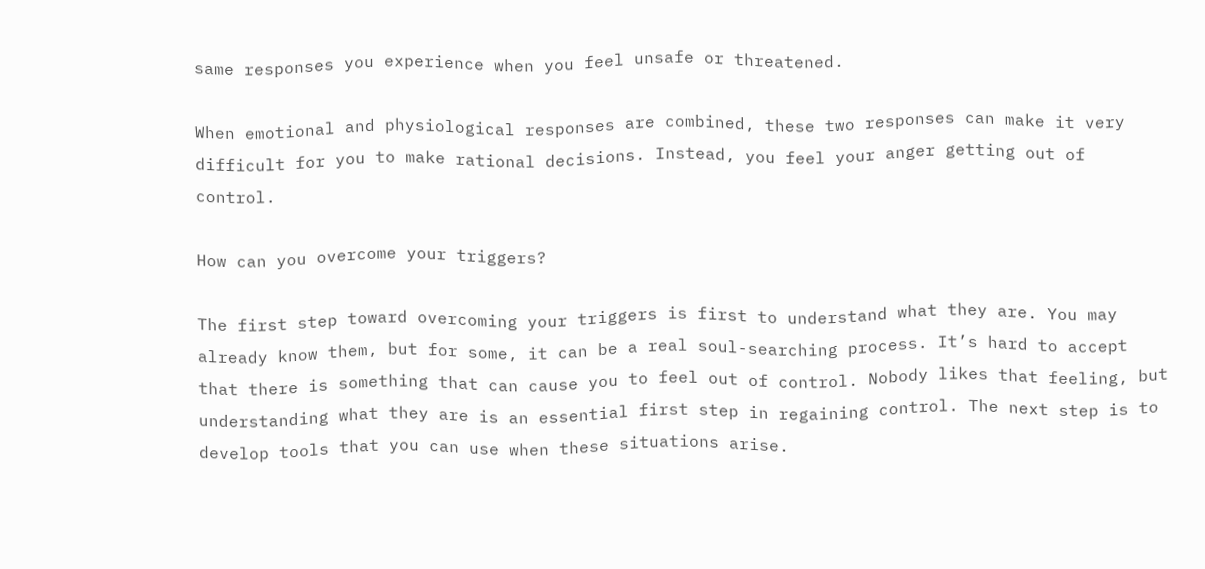same responses you experience when you feel unsafe or threatened.

When emotional and physiological responses are combined, these two responses can make it very difficult for you to make rational decisions. Instead, you feel your anger getting out of control.

How can you overcome your triggers?

The first step toward overcoming your triggers is first to understand what they are. You may already know them, but for some, it can be a real soul-searching process. It’s hard to accept that there is something that can cause you to feel out of control. Nobody likes that feeling, but understanding what they are is an essential first step in regaining control. The next step is to develop tools that you can use when these situations arise.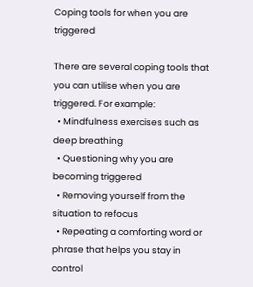Coping tools for when you are triggered

There are several coping tools that you can utilise when you are triggered. For example:
  • Mindfulness exercises such as deep breathing
  • Questioning why you are becoming triggered
  • Removing yourself from the situation to refocus
  • Repeating a comforting word or phrase that helps you stay in control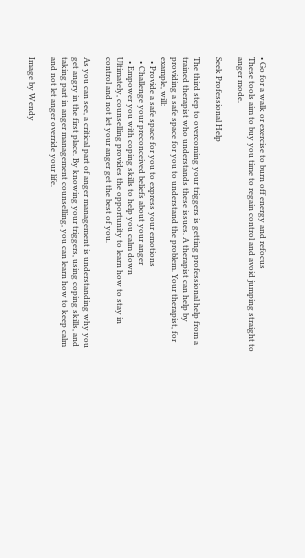• Go for a walk or exercise to burn off energy and refocus
These tools aim to buy you time to regain control and avoid jumping straight to anger mode.

Seek Professional Help

The third step to overcoming your triggers is getting professional help from a trained therapist who understands these issues. A therapist can help by providing a safe space for you to understand the problem. Your therapist, for example, will:
  • Provide a safe space for you to express your emotions
  • Challenge your preconceived beliefs about your anger
  • Empower you with coping skills to help you calm down
Ultimately, counselling provides the opportunity to learn how to stay in control and not let your anger get the best of you.

As you can see, a critical part of anger management is understanding why you get angry in the first place. By knowing your triggers, using coping skills, and taking part in anger management counselling, you can learn how to keep calm and not let anger override your life.

Image by Wendy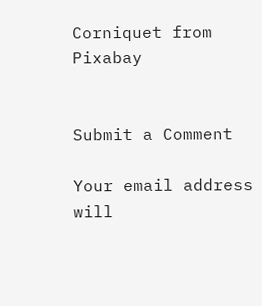Corniquet from Pixabay


Submit a Comment

Your email address will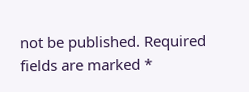not be published. Required fields are marked *